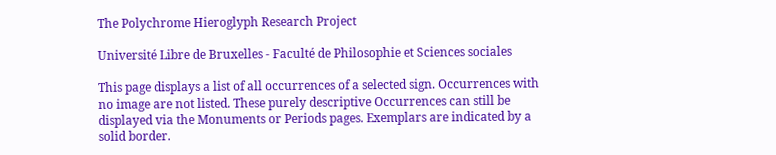The Polychrome Hieroglyph Research Project

Université Libre de Bruxelles - Faculté de Philosophie et Sciences sociales

This page displays a list of all occurrences of a selected sign. Occurrences with no image are not listed. These purely descriptive Occurrences can still be displayed via the Monuments or Periods pages. Exemplars are indicated by a solid border.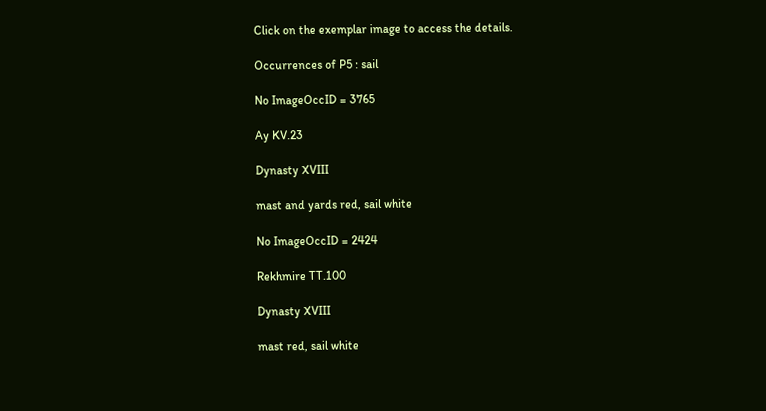Click on the exemplar image to access the details.

Occurrences of P5 : sail

No ImageOccID = 3765

Ay KV.23

Dynasty XVIII

mast and yards red, sail white

No ImageOccID = 2424

Rekhmire TT.100

Dynasty XVIII

mast red, sail white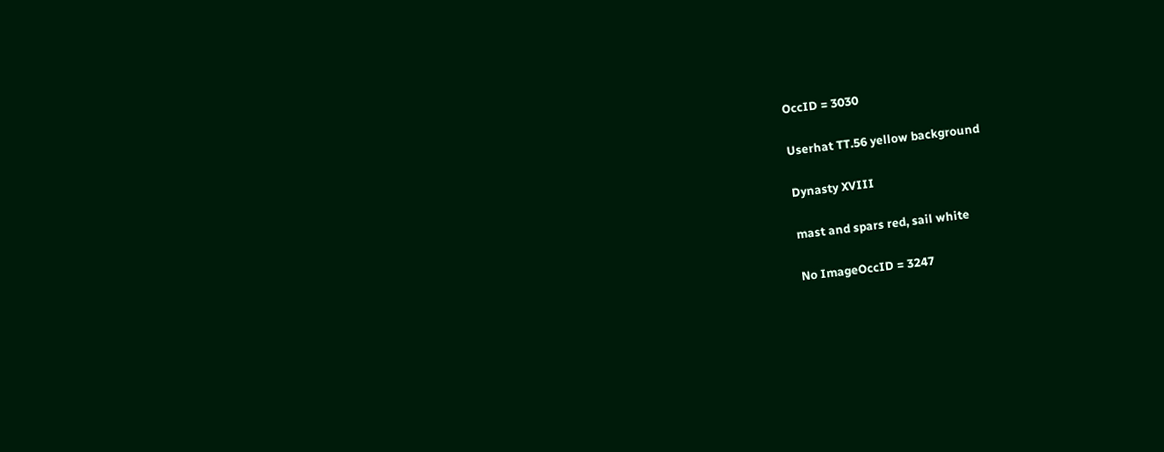OccID = 3030

Userhat TT.56 yellow background

Dynasty XVIII

mast and spars red, sail white

No ImageOccID = 3247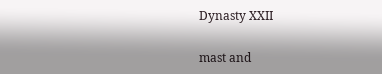Dynasty XXII

mast and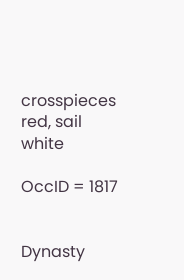crosspieces red, sail white

OccID = 1817


Dynasty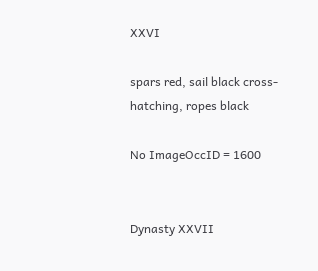XXVI

spars red, sail black cross-hatching, ropes black

No ImageOccID = 1600


Dynasty XXVII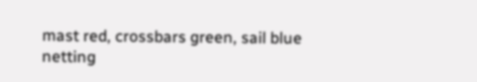mast red, crossbars green, sail blue netting